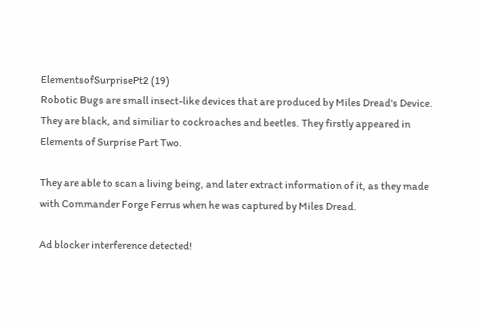ElementsofSurprisePt2 (19)
Robotic Bugs are small insect-like devices that are produced by Miles Dread's Device. They are black, and similiar to cockroaches and beetles. They firstly appeared in Elements of Surprise Part Two.

They are able to scan a living being, and later extract information of it, as they made with Commander Forge Ferrus when he was captured by Miles Dread.

Ad blocker interference detected!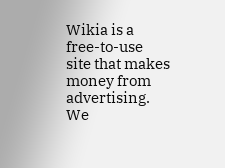Wikia is a free-to-use site that makes money from advertising. We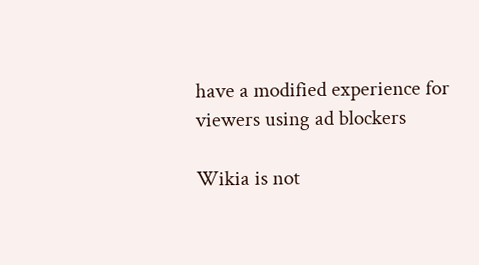have a modified experience for viewers using ad blockers

Wikia is not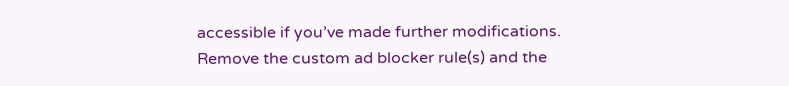accessible if you’ve made further modifications. Remove the custom ad blocker rule(s) and the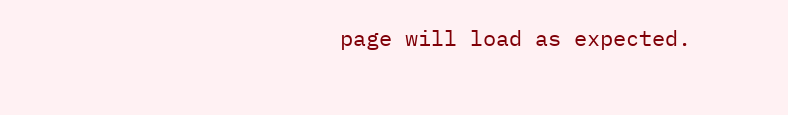page will load as expected.